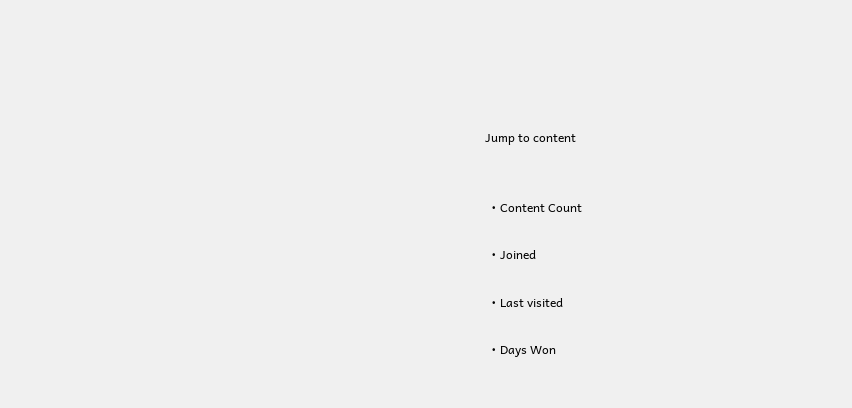Jump to content


  • Content Count

  • Joined

  • Last visited

  • Days Won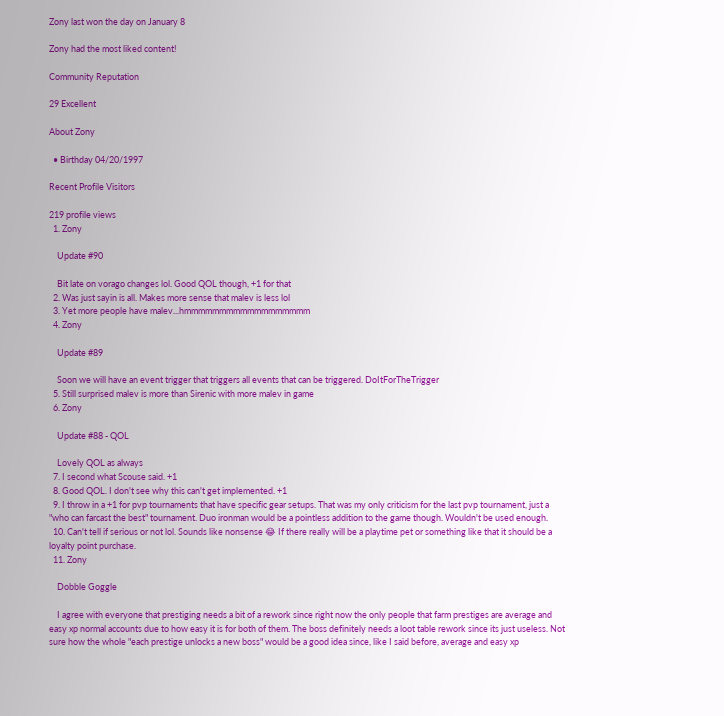Zony last won the day on January 8

Zony had the most liked content!

Community Reputation

29 Excellent

About Zony

  • Birthday 04/20/1997

Recent Profile Visitors

219 profile views
  1. Zony

    Update #90

    Bit late on vorago changes lol. Good QOL though, +1 for that
  2. Was just sayin is all. Makes more sense that malev is less lol
  3. Yet more people have malev...hmmmmmmmmmmmmmmmmmm
  4. Zony

    Update #89

    Soon we will have an event trigger that triggers all events that can be triggered. DoItForTheTrigger
  5. Still surprised malev is more than Sirenic with more malev in game
  6. Zony

    Update #88 - QOL

    Lovely QOL as always
  7. I second what Scouse said. +1
  8. Good QOL. I don't see why this can't get implemented. +1
  9. I throw in a +1 for pvp tournaments that have specific gear setups. That was my only criticism for the last pvp tournament, just a "who can farcast the best" tournament. Duo ironman would be a pointless addition to the game though. Wouldn't be used enough.
  10. Can't tell if serious or not lol. Sounds like nonsense 😂 If there really will be a playtime pet or something like that it should be a loyalty point purchase.
  11. Zony

    Dobble Goggle

    I agree with everyone that prestiging needs a bit of a rework since right now the only people that farm prestiges are average and easy xp normal accounts due to how easy it is for both of them. The boss definitely needs a loot table rework since its just useless. Not sure how the whole "each prestige unlocks a new boss" would be a good idea since, like I said before, average and easy xp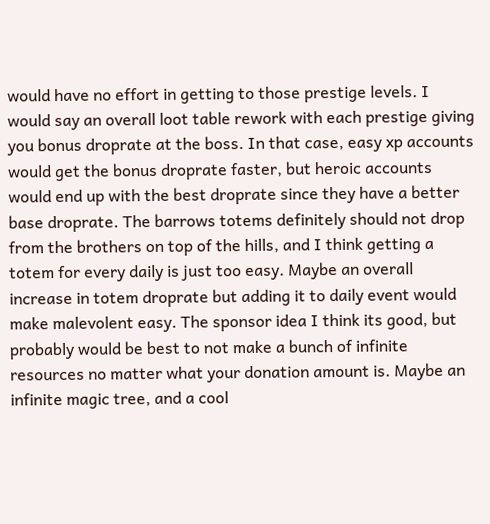would have no effort in getting to those prestige levels. I would say an overall loot table rework with each prestige giving you bonus droprate at the boss. In that case, easy xp accounts would get the bonus droprate faster, but heroic accounts would end up with the best droprate since they have a better base droprate. The barrows totems definitely should not drop from the brothers on top of the hills, and I think getting a totem for every daily is just too easy. Maybe an overall increase in totem droprate but adding it to daily event would make malevolent easy. The sponsor idea I think its good, but probably would be best to not make a bunch of infinite resources no matter what your donation amount is. Maybe an infinite magic tree, and a cool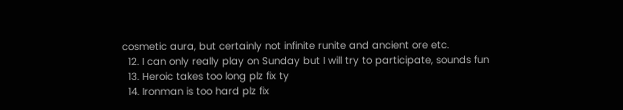cosmetic aura, but certainly not infinite runite and ancient ore etc.
  12. I can only really play on Sunday but I will try to participate, sounds fun
  13. Heroic takes too long plz fix ty
  14. Ironman is too hard plz fix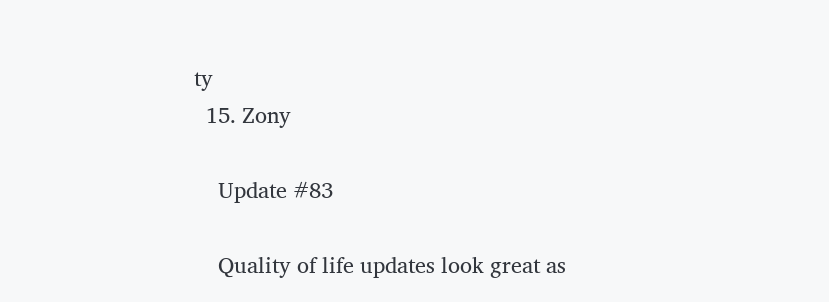ty
  15. Zony

    Update #83

    Quality of life updates look great as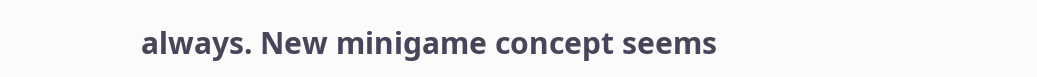always. New minigame concept seems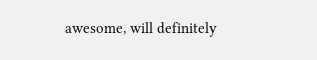awesome, will definitely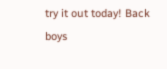try it out today! Back boys